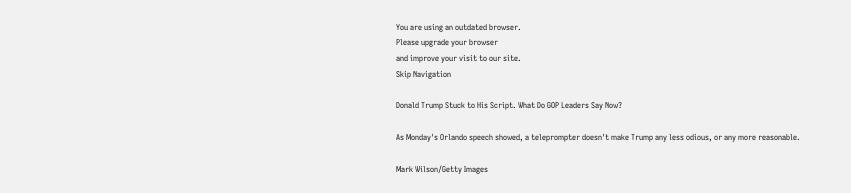You are using an outdated browser.
Please upgrade your browser
and improve your visit to our site.
Skip Navigation

Donald Trump Stuck to His Script. What Do GOP Leaders Say Now?

As Monday's Orlando speech showed, a teleprompter doesn't make Trump any less odious, or any more reasonable.

Mark Wilson/Getty Images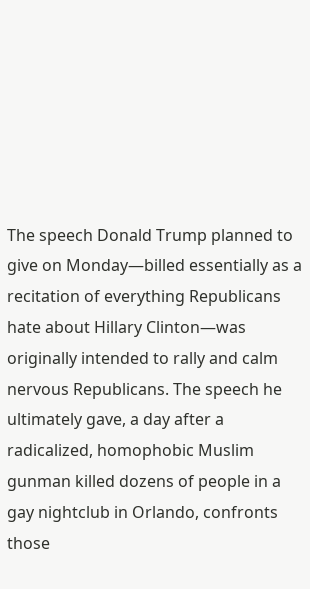The speech Donald Trump planned to give on Monday—billed essentially as a recitation of everything Republicans hate about Hillary Clinton—was originally intended to rally and calm nervous Republicans. The speech he ultimately gave, a day after a radicalized, homophobic Muslim gunman killed dozens of people in a gay nightclub in Orlando, confronts those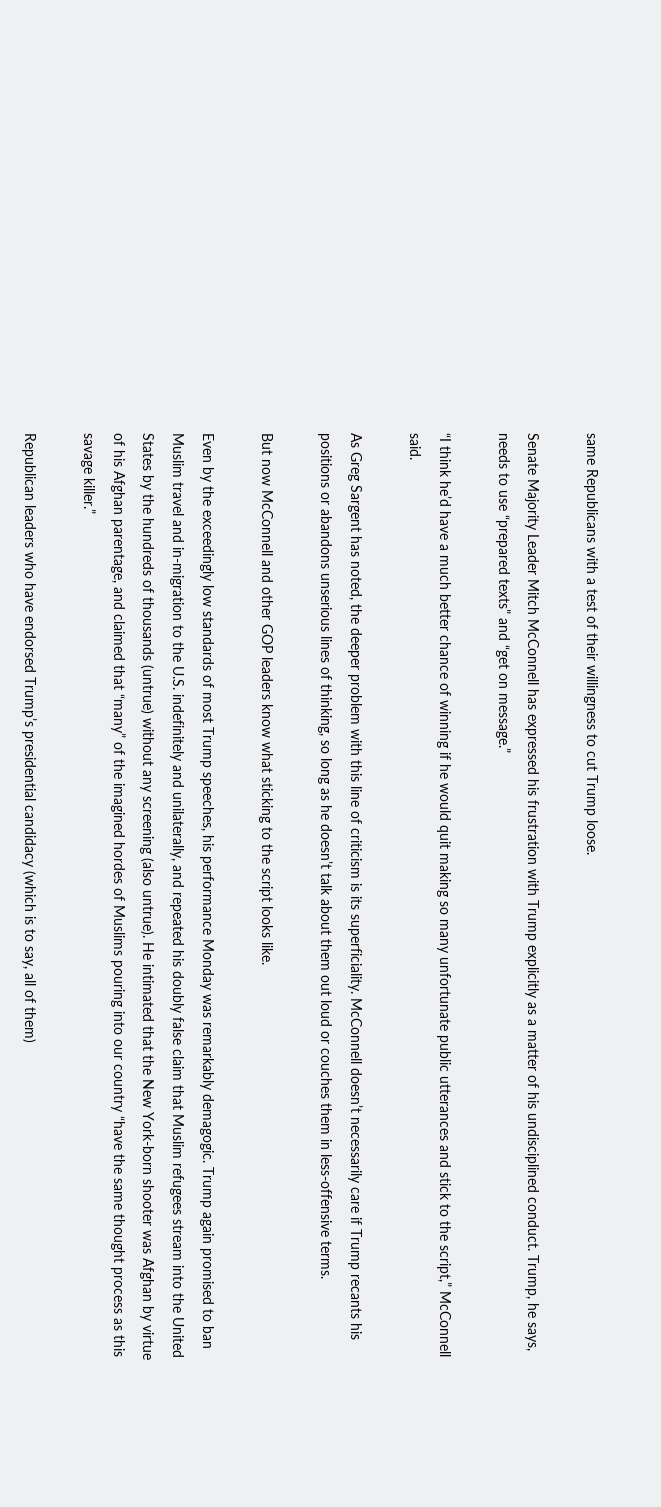same Republicans with a test of their willingness to cut Trump loose.

Senate Majority Leader Mitch McConnell has expressed his frustration with Trump explicitly as a matter of his undisciplined conduct. Trump, he says, needs to use “prepared texts” and “get on message.”

“I think he’d have a much better chance of winning if he would quit making so many unfortunate public utterances and stick to the script,” McConnell said.

As Greg Sargent has noted, the deeper problem with this line of criticism is its superficiality. McConnell doesn’t necessarily care if Trump recants his positions or abandons unserious lines of thinking, so long as he doesn’t talk about them out loud or couches them in less-offensive terms.

But now McConnell and other GOP leaders know what sticking to the script looks like.

Even by the exceedingly low standards of most Trump speeches, his performance Monday was remarkably demagogic. Trump again promised to ban Muslim travel and in-migration to the U.S. indefinitely and unilaterally, and repeated his doubly false claim that Muslim refugees stream into the United States by the hundreds of thousands (untrue) without any screening (also untrue). He intimated that the New York-born shooter was Afghan by virtue of his Afghan parentage, and claimed that “many” of the imagined hordes of Muslims pouring into our country “have the same thought process as this savage killer.”

Republican leaders who have endorsed Trump’s presidential candidacy (which is to say, all of them)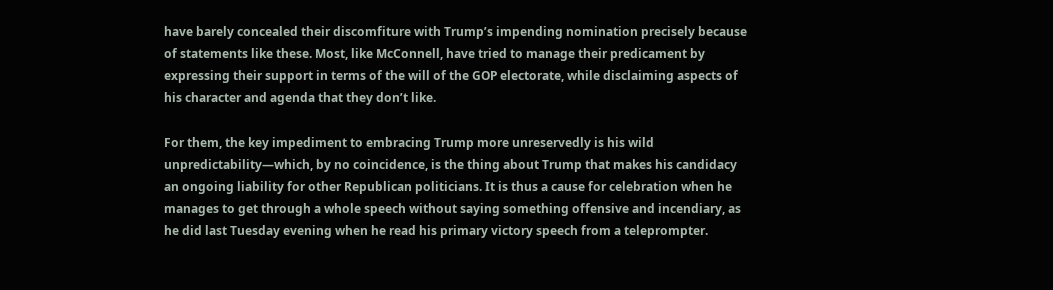have barely concealed their discomfiture with Trump’s impending nomination precisely because of statements like these. Most, like McConnell, have tried to manage their predicament by expressing their support in terms of the will of the GOP electorate, while disclaiming aspects of his character and agenda that they don’t like.

For them, the key impediment to embracing Trump more unreservedly is his wild unpredictability—which, by no coincidence, is the thing about Trump that makes his candidacy an ongoing liability for other Republican politicians. It is thus a cause for celebration when he manages to get through a whole speech without saying something offensive and incendiary, as he did last Tuesday evening when he read his primary victory speech from a teleprompter.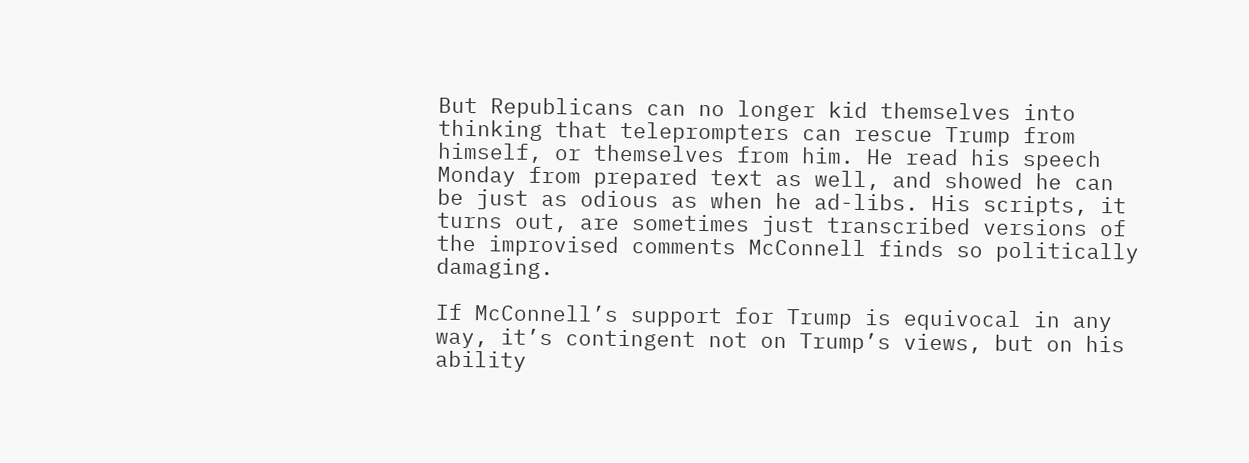But Republicans can no longer kid themselves into thinking that teleprompters can rescue Trump from himself, or themselves from him. He read his speech Monday from prepared text as well, and showed he can be just as odious as when he ad-libs. His scripts, it turns out, are sometimes just transcribed versions of the improvised comments McConnell finds so politically damaging.

If McConnell’s support for Trump is equivocal in any way, it’s contingent not on Trump’s views, but on his ability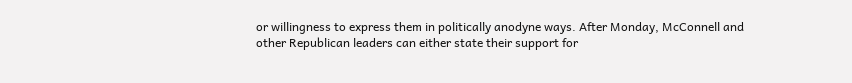or willingness to express them in politically anodyne ways. After Monday, McConnell and other Republican leaders can either state their support for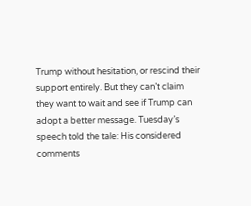Trump without hesitation, or rescind their support entirely. But they can’t claim they want to wait and see if Trump can adopt a better message. Tuesday’s speech told the tale: His considered comments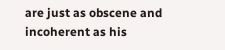are just as obscene and incoherent as his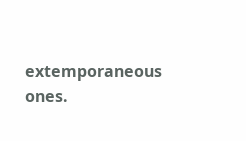extemporaneous ones.